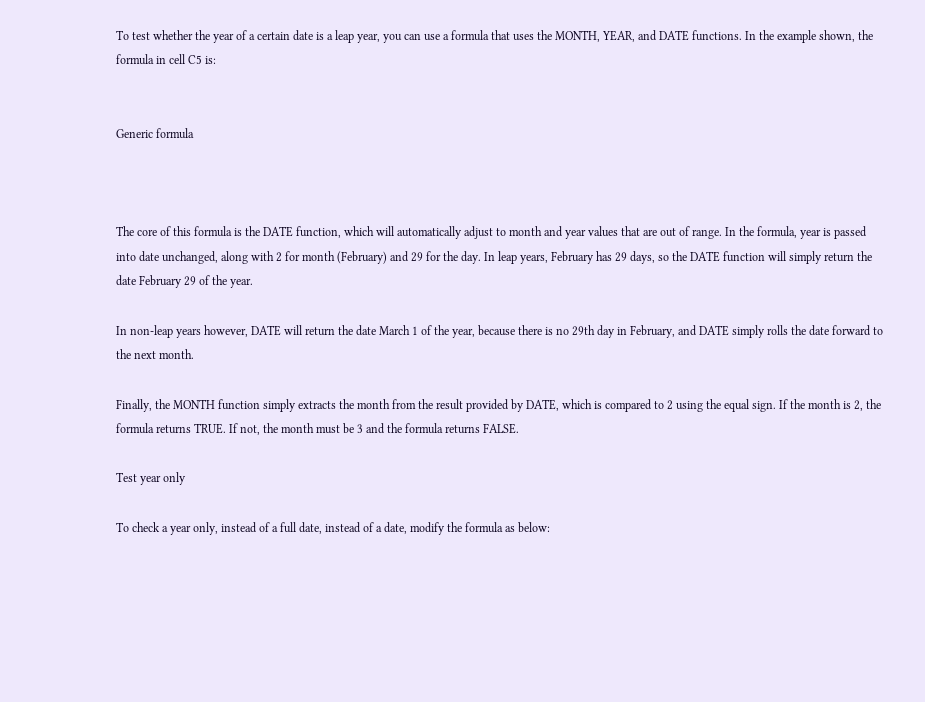To test whether the year of a certain date is a leap year, you can use a formula that uses the MONTH, YEAR, and DATE functions. In the example shown, the formula in cell C5 is:


Generic formula



The core of this formula is the DATE function, which will automatically adjust to month and year values that are out of range. In the formula, year is passed into date unchanged, along with 2 for month (February) and 29 for the day. In leap years, February has 29 days, so the DATE function will simply return the date February 29 of the year.

In non-leap years however, DATE will return the date March 1 of the year, because there is no 29th day in February, and DATE simply rolls the date forward to the next month.

Finally, the MONTH function simply extracts the month from the result provided by DATE, which is compared to 2 using the equal sign. If the month is 2, the formula returns TRUE. If not, the month must be 3 and the formula returns FALSE.

Test year only

To check a year only, instead of a full date, instead of a date, modify the formula as below: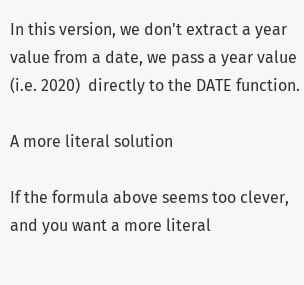In this version, we don't extract a year value from a date, we pass a year value (i.e. 2020)  directly to the DATE function.

A more literal solution

If the formula above seems too clever, and you want a more literal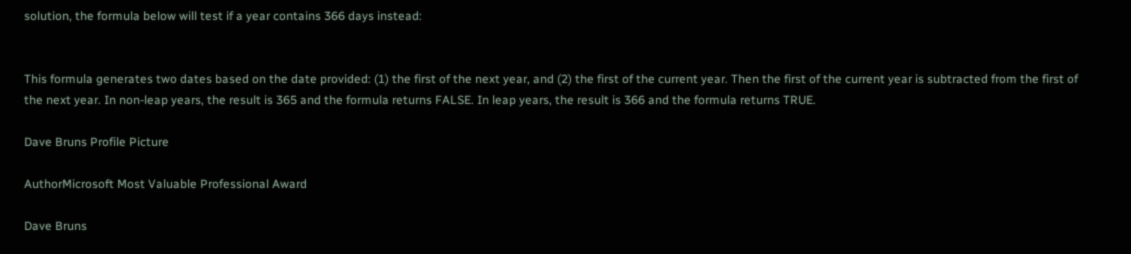solution, the formula below will test if a year contains 366 days instead:


This formula generates two dates based on the date provided: (1) the first of the next year, and (2) the first of the current year. Then the first of the current year is subtracted from the first of the next year. In non-leap years, the result is 365 and the formula returns FALSE. In leap years, the result is 366 and the formula returns TRUE.

Dave Bruns Profile Picture

AuthorMicrosoft Most Valuable Professional Award

Dave Bruns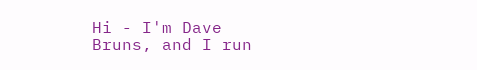Hi - I'm Dave Bruns, and I run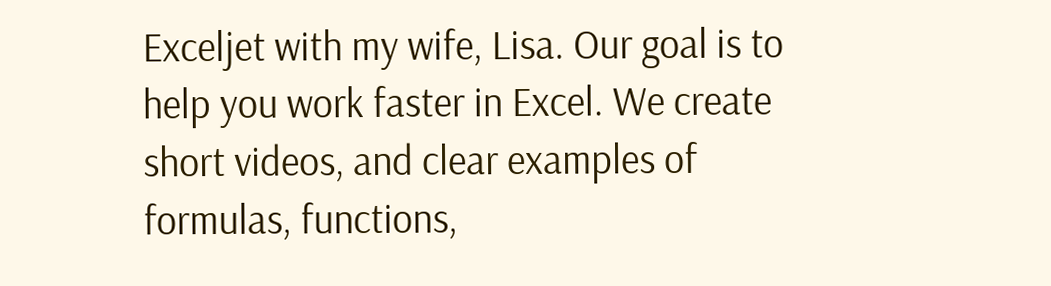Exceljet with my wife, Lisa. Our goal is to help you work faster in Excel. We create short videos, and clear examples of formulas, functions,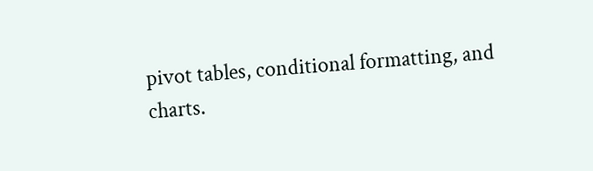pivot tables, conditional formatting, and charts.